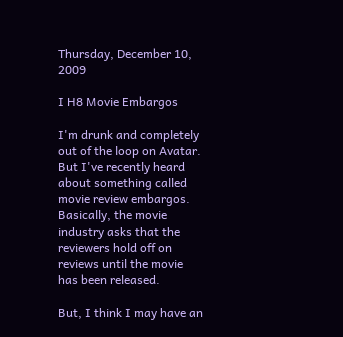Thursday, December 10, 2009

I H8 Movie Embargos

I'm drunk and completely out of the loop on Avatar. But I've recently heard about something called movie review embargos. Basically, the movie industry asks that the reviewers hold off on reviews until the movie has been released.

But, I think I may have an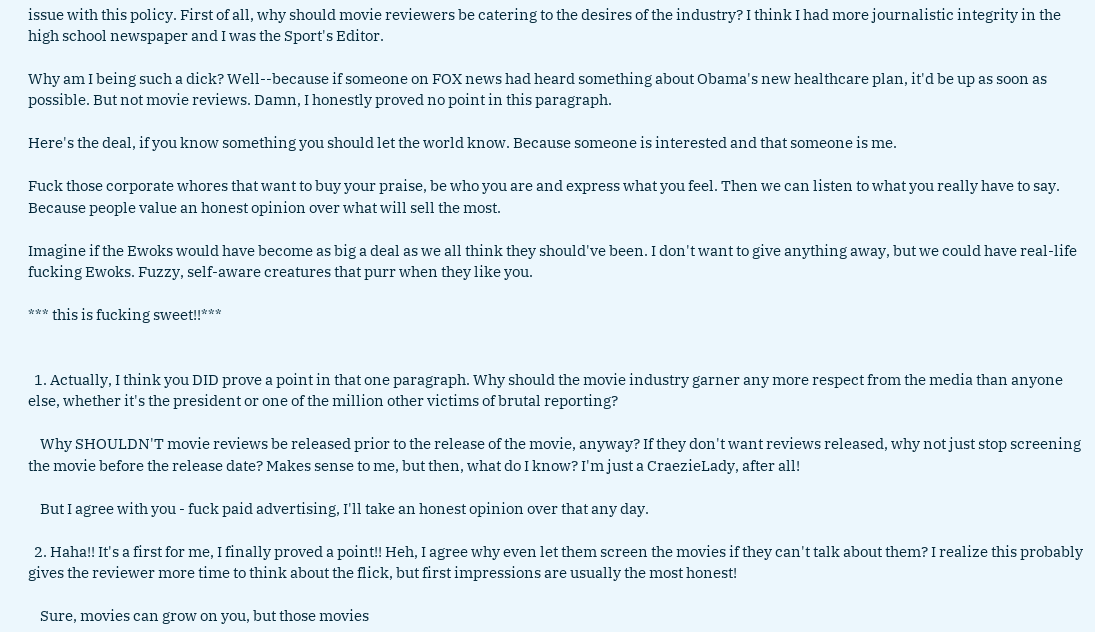issue with this policy. First of all, why should movie reviewers be catering to the desires of the industry? I think I had more journalistic integrity in the high school newspaper and I was the Sport's Editor.

Why am I being such a dick? Well--because if someone on FOX news had heard something about Obama's new healthcare plan, it'd be up as soon as possible. But not movie reviews. Damn, I honestly proved no point in this paragraph.

Here's the deal, if you know something you should let the world know. Because someone is interested and that someone is me.

Fuck those corporate whores that want to buy your praise, be who you are and express what you feel. Then we can listen to what you really have to say. Because people value an honest opinion over what will sell the most.

Imagine if the Ewoks would have become as big a deal as we all think they should've been. I don't want to give anything away, but we could have real-life fucking Ewoks. Fuzzy, self-aware creatures that purr when they like you.

*** this is fucking sweet!!***


  1. Actually, I think you DID prove a point in that one paragraph. Why should the movie industry garner any more respect from the media than anyone else, whether it's the president or one of the million other victims of brutal reporting?

    Why SHOULDN'T movie reviews be released prior to the release of the movie, anyway? If they don't want reviews released, why not just stop screening the movie before the release date? Makes sense to me, but then, what do I know? I'm just a CraezieLady, after all!

    But I agree with you - fuck paid advertising, I'll take an honest opinion over that any day.

  2. Haha!! It's a first for me, I finally proved a point!! Heh, I agree why even let them screen the movies if they can't talk about them? I realize this probably gives the reviewer more time to think about the flick, but first impressions are usually the most honest!

    Sure, movies can grow on you, but those movies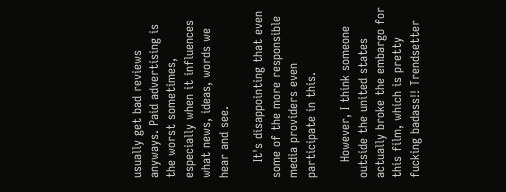usually get bad reviews anyways. Paid advertising is the worst sometimes, especially when it influences what news, ideas, words we hear and see.

    It's disappointing that even some of the more responsible media providers even participate in this.

    However, I think someone outside the united states actually broke the embargo for this film, which is pretty fucking badass!! Trendsetter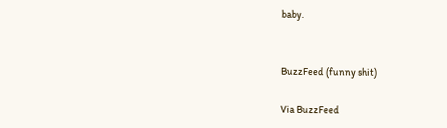baby.


BuzzFeed (funny shit)

Via BuzzFeed